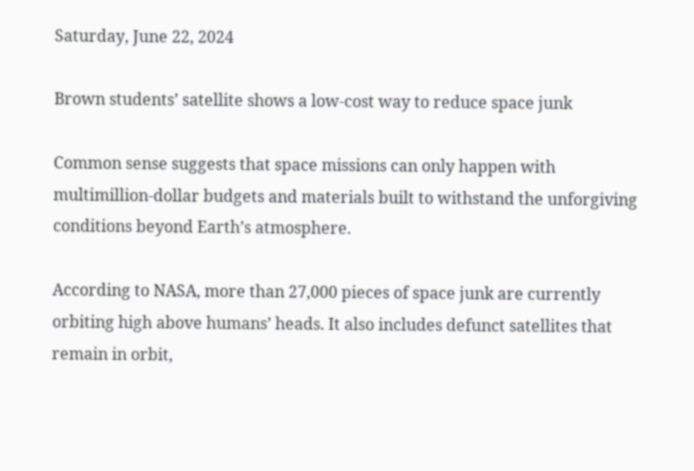Saturday, June 22, 2024

Brown students’ satellite shows a low-cost way to reduce space junk

Common sense suggests that space missions can only happen with multimillion-dollar budgets and materials built to withstand the unforgiving conditions beyond Earth’s atmosphere.

According to NASA, more than 27,000 pieces of space junk are currently orbiting high above humans’ heads. It also includes defunct satellites that remain in orbit,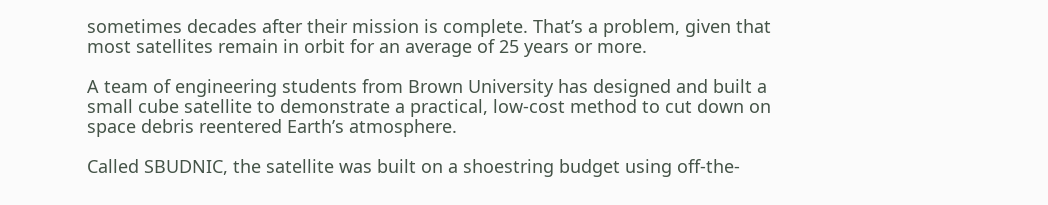sometimes decades after their mission is complete. That’s a problem, given that most satellites remain in orbit for an average of 25 years or more.

A team of engineering students from Brown University has designed and built a small cube satellite to demonstrate a practical, low-cost method to cut down on space debris reentered Earth’s atmosphere.

Called SBUDNIC, the satellite was built on a shoestring budget using off-the-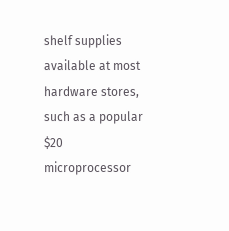shelf supplies available at most hardware stores, such as a popular $20 microprocessor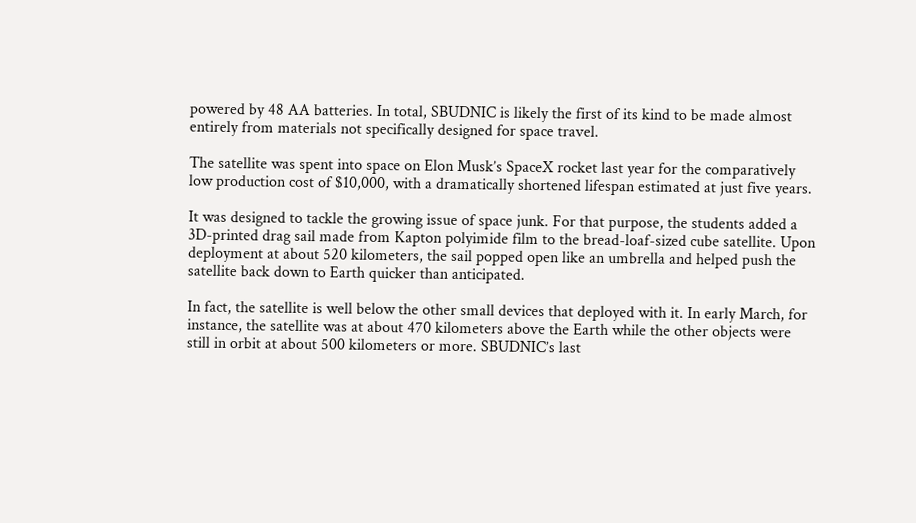powered by 48 AA batteries. In total, SBUDNIC is likely the first of its kind to be made almost entirely from materials not specifically designed for space travel.

The satellite was spent into space on Elon Musk’s SpaceX rocket last year for the comparatively low production cost of $10,000, with a dramatically shortened lifespan estimated at just five years.

It was designed to tackle the growing issue of space junk. For that purpose, the students added a 3D-printed drag sail made from Kapton polyimide film to the bread-loaf-sized cube satellite. Upon deployment at about 520 kilometers, the sail popped open like an umbrella and helped push the satellite back down to Earth quicker than anticipated.

In fact, the satellite is well below the other small devices that deployed with it. In early March, for instance, the satellite was at about 470 kilometers above the Earth while the other objects were still in orbit at about 500 kilometers or more. SBUDNIC’s last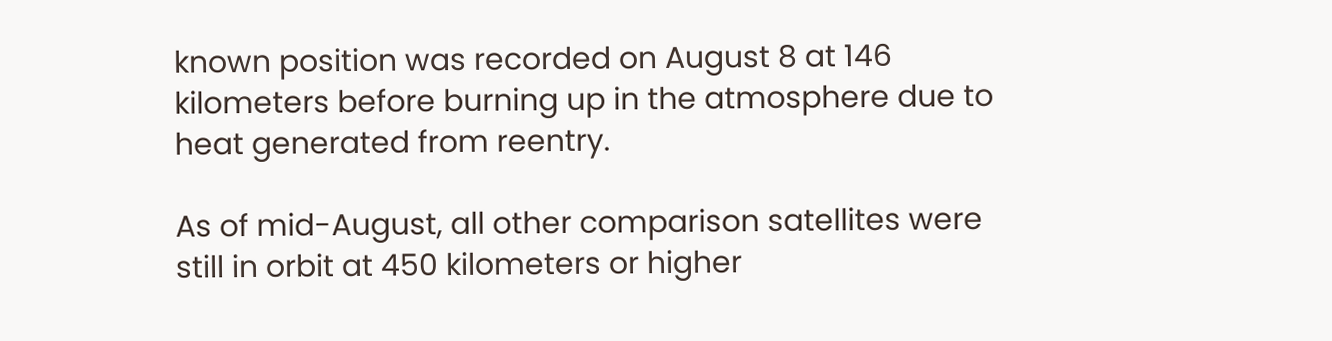known position was recorded on August 8 at 146 kilometers before burning up in the atmosphere due to heat generated from reentry.

As of mid-August, all other comparison satellites were still in orbit at 450 kilometers or higher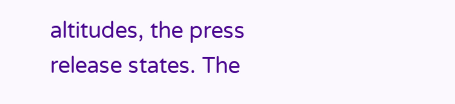altitudes, the press release states. The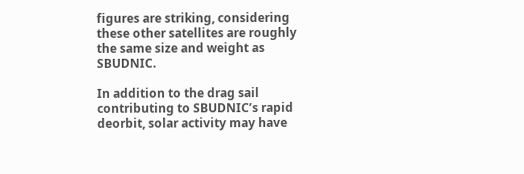figures are striking, considering these other satellites are roughly the same size and weight as SBUDNIC.

In addition to the drag sail contributing to SBUDNIC’s rapid deorbit, solar activity may have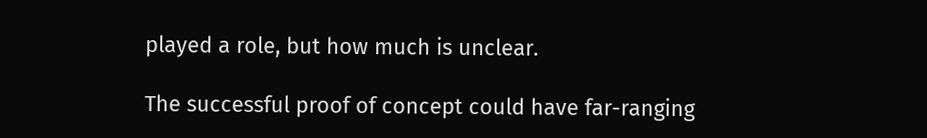played a role, but how much is unclear.

The successful proof of concept could have far-ranging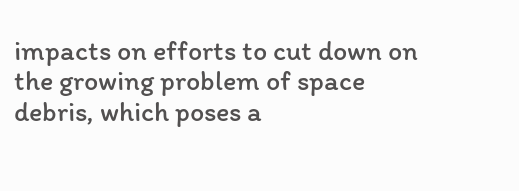impacts on efforts to cut down on the growing problem of space debris, which poses a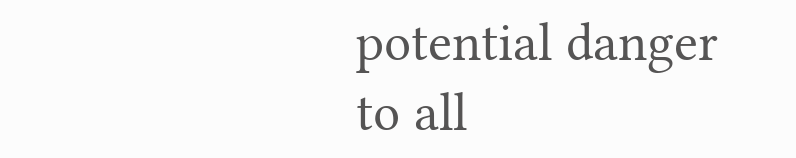potential danger to all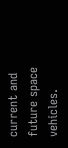current and future space vehicles.